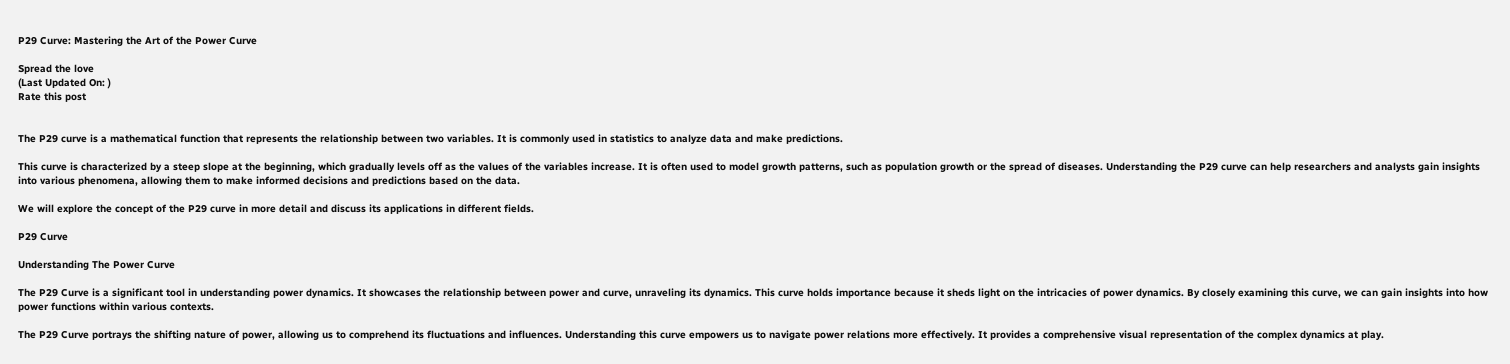P29 Curve: Mastering the Art of the Power Curve

Spread the love
(Last Updated On: )
Rate this post


The P29 curve is a mathematical function that represents the relationship between two variables. It is commonly used in statistics to analyze data and make predictions.

This curve is characterized by a steep slope at the beginning, which gradually levels off as the values of the variables increase. It is often used to model growth patterns, such as population growth or the spread of diseases. Understanding the P29 curve can help researchers and analysts gain insights into various phenomena, allowing them to make informed decisions and predictions based on the data.

We will explore the concept of the P29 curve in more detail and discuss its applications in different fields.

P29 Curve

Understanding The Power Curve

The P29 Curve is a significant tool in understanding power dynamics. It showcases the relationship between power and curve, unraveling its dynamics. This curve holds importance because it sheds light on the intricacies of power dynamics. By closely examining this curve, we can gain insights into how power functions within various contexts.

The P29 Curve portrays the shifting nature of power, allowing us to comprehend its fluctuations and influences. Understanding this curve empowers us to navigate power relations more effectively. It provides a comprehensive visual representation of the complex dynamics at play.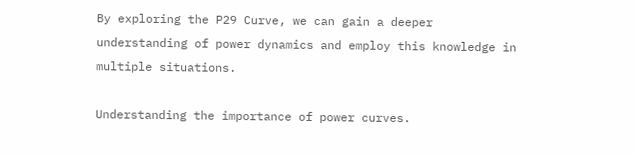By exploring the P29 Curve, we can gain a deeper understanding of power dynamics and employ this knowledge in multiple situations.

Understanding the importance of power curves.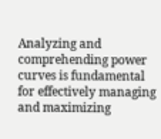Analyzing and comprehending power curves is fundamental for effectively managing and maximizing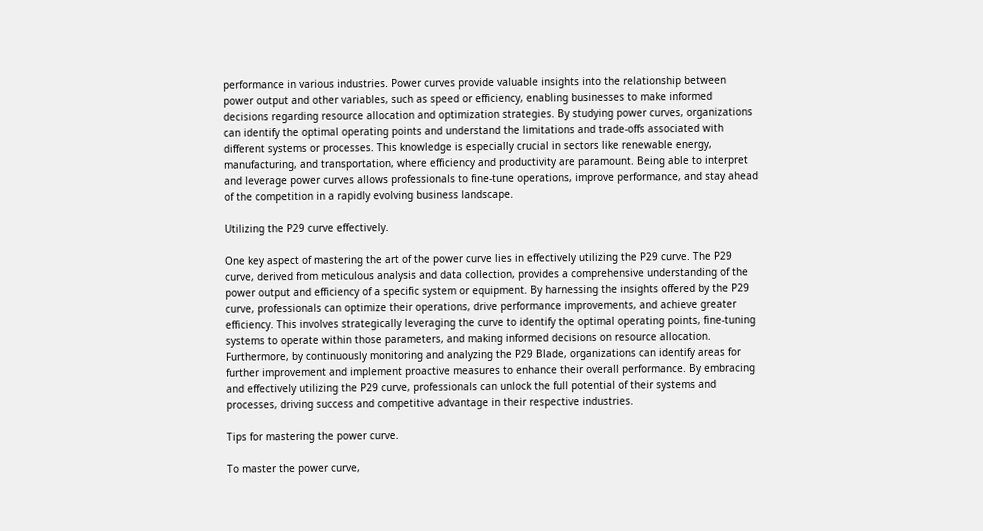performance in various industries. Power curves provide valuable insights into the relationship between power output and other variables, such as speed or efficiency, enabling businesses to make informed decisions regarding resource allocation and optimization strategies. By studying power curves, organizations can identify the optimal operating points and understand the limitations and trade-offs associated with different systems or processes. This knowledge is especially crucial in sectors like renewable energy, manufacturing, and transportation, where efficiency and productivity are paramount. Being able to interpret and leverage power curves allows professionals to fine-tune operations, improve performance, and stay ahead of the competition in a rapidly evolving business landscape.

Utilizing the P29 curve effectively.

One key aspect of mastering the art of the power curve lies in effectively utilizing the P29 curve. The P29 curve, derived from meticulous analysis and data collection, provides a comprehensive understanding of the power output and efficiency of a specific system or equipment. By harnessing the insights offered by the P29 curve, professionals can optimize their operations, drive performance improvements, and achieve greater efficiency. This involves strategically leveraging the curve to identify the optimal operating points, fine-tuning systems to operate within those parameters, and making informed decisions on resource allocation. Furthermore, by continuously monitoring and analyzing the P29 Blade, organizations can identify areas for further improvement and implement proactive measures to enhance their overall performance. By embracing and effectively utilizing the P29 curve, professionals can unlock the full potential of their systems and processes, driving success and competitive advantage in their respective industries.

Tips for mastering the power curve.

To master the power curve,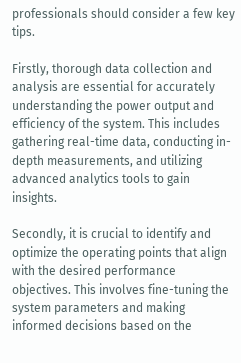professionals should consider a few key tips.

Firstly, thorough data collection and analysis are essential for accurately understanding the power output and efficiency of the system. This includes gathering real-time data, conducting in-depth measurements, and utilizing advanced analytics tools to gain insights.

Secondly, it is crucial to identify and optimize the operating points that align with the desired performance objectives. This involves fine-tuning the system parameters and making informed decisions based on the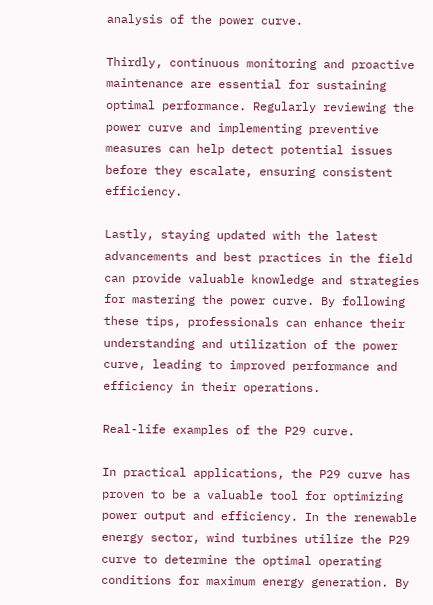analysis of the power curve.

Thirdly, continuous monitoring and proactive maintenance are essential for sustaining optimal performance. Regularly reviewing the power curve and implementing preventive measures can help detect potential issues before they escalate, ensuring consistent efficiency.

Lastly, staying updated with the latest advancements and best practices in the field can provide valuable knowledge and strategies for mastering the power curve. By following these tips, professionals can enhance their understanding and utilization of the power curve, leading to improved performance and efficiency in their operations.

Real-life examples of the P29 curve.

In practical applications, the P29 curve has proven to be a valuable tool for optimizing power output and efficiency. In the renewable energy sector, wind turbines utilize the P29 curve to determine the optimal operating conditions for maximum energy generation. By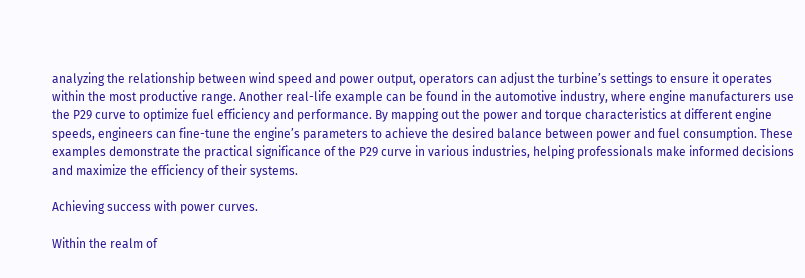analyzing the relationship between wind speed and power output, operators can adjust the turbine’s settings to ensure it operates within the most productive range. Another real-life example can be found in the automotive industry, where engine manufacturers use the P29 curve to optimize fuel efficiency and performance. By mapping out the power and torque characteristics at different engine speeds, engineers can fine-tune the engine’s parameters to achieve the desired balance between power and fuel consumption. These examples demonstrate the practical significance of the P29 curve in various industries, helping professionals make informed decisions and maximize the efficiency of their systems.

Achieving success with power curves.

Within the realm of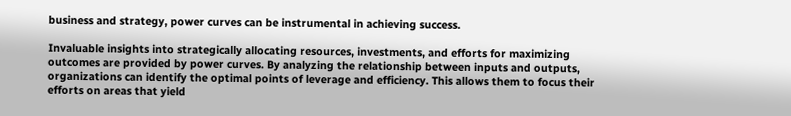business and strategy, power curves can be instrumental in achieving success.

Invaluable insights into strategically allocating resources, investments, and efforts for maximizing outcomes are provided by power curves. By analyzing the relationship between inputs and outputs, organizations can identify the optimal points of leverage and efficiency. This allows them to focus their efforts on areas that yield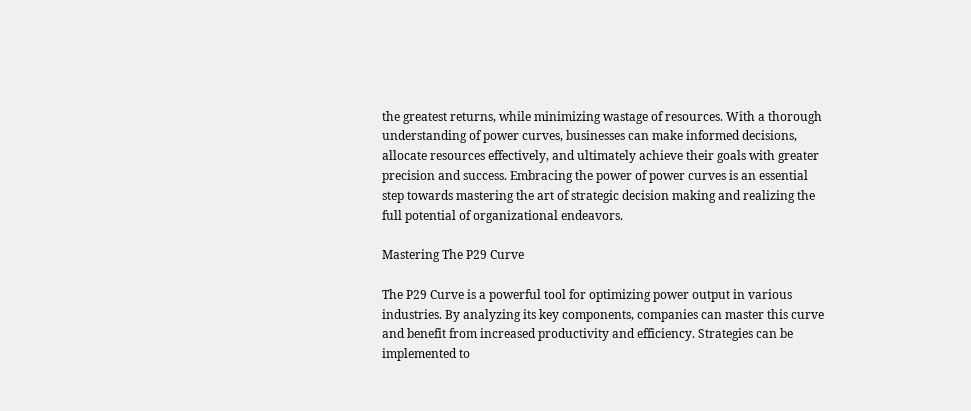the greatest returns, while minimizing wastage of resources. With a thorough understanding of power curves, businesses can make informed decisions, allocate resources effectively, and ultimately achieve their goals with greater precision and success. Embracing the power of power curves is an essential step towards mastering the art of strategic decision making and realizing the full potential of organizational endeavors.

Mastering The P29 Curve

The P29 Curve is a powerful tool for optimizing power output in various industries. By analyzing its key components, companies can master this curve and benefit from increased productivity and efficiency. Strategies can be implemented to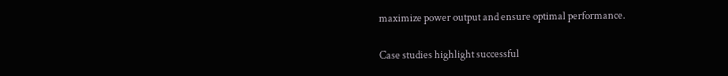maximize power output and ensure optimal performance.

Case studies highlight successful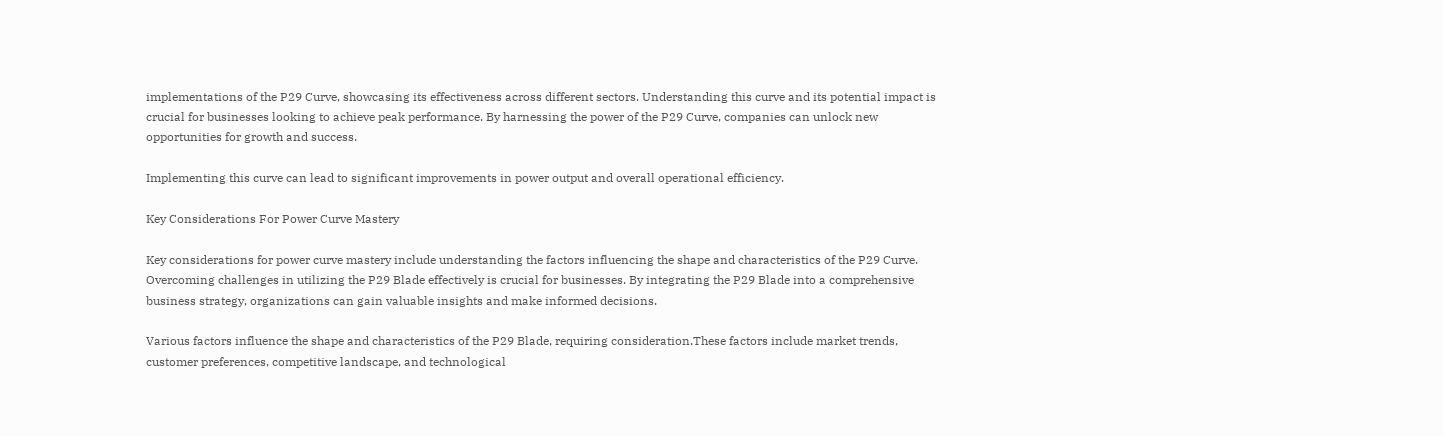implementations of the P29 Curve, showcasing its effectiveness across different sectors. Understanding this curve and its potential impact is crucial for businesses looking to achieve peak performance. By harnessing the power of the P29 Curve, companies can unlock new opportunities for growth and success.

Implementing this curve can lead to significant improvements in power output and overall operational efficiency.

Key Considerations For Power Curve Mastery

Key considerations for power curve mastery include understanding the factors influencing the shape and characteristics of the P29 Curve. Overcoming challenges in utilizing the P29 Blade effectively is crucial for businesses. By integrating the P29 Blade into a comprehensive business strategy, organizations can gain valuable insights and make informed decisions.

Various factors influence the shape and characteristics of the P29 Blade, requiring consideration.These factors include market trends, customer preferences, competitive landscape, and technological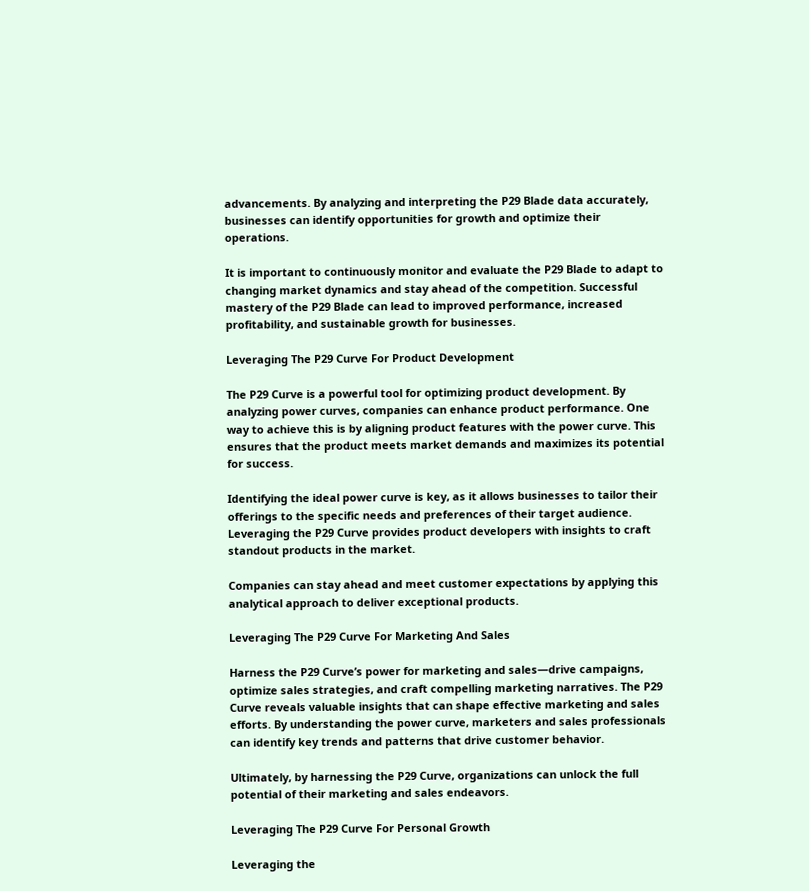advancements. By analyzing and interpreting the P29 Blade data accurately, businesses can identify opportunities for growth and optimize their operations.

It is important to continuously monitor and evaluate the P29 Blade to adapt to changing market dynamics and stay ahead of the competition. Successful mastery of the P29 Blade can lead to improved performance, increased profitability, and sustainable growth for businesses.

Leveraging The P29 Curve For Product Development

The P29 Curve is a powerful tool for optimizing product development. By analyzing power curves, companies can enhance product performance. One way to achieve this is by aligning product features with the power curve. This ensures that the product meets market demands and maximizes its potential for success.

Identifying the ideal power curve is key, as it allows businesses to tailor their offerings to the specific needs and preferences of their target audience. Leveraging the P29 Curve provides product developers with insights to craft standout products in the market.

Companies can stay ahead and meet customer expectations by applying this analytical approach to deliver exceptional products.

Leveraging The P29 Curve For Marketing And Sales

Harness the P29 Curve’s power for marketing and sales—drive campaigns, optimize sales strategies, and craft compelling marketing narratives. The P29 Curve reveals valuable insights that can shape effective marketing and sales efforts. By understanding the power curve, marketers and sales professionals can identify key trends and patterns that drive customer behavior.

Ultimately, by harnessing the P29 Curve, organizations can unlock the full potential of their marketing and sales endeavors.

Leveraging The P29 Curve For Personal Growth

Leveraging the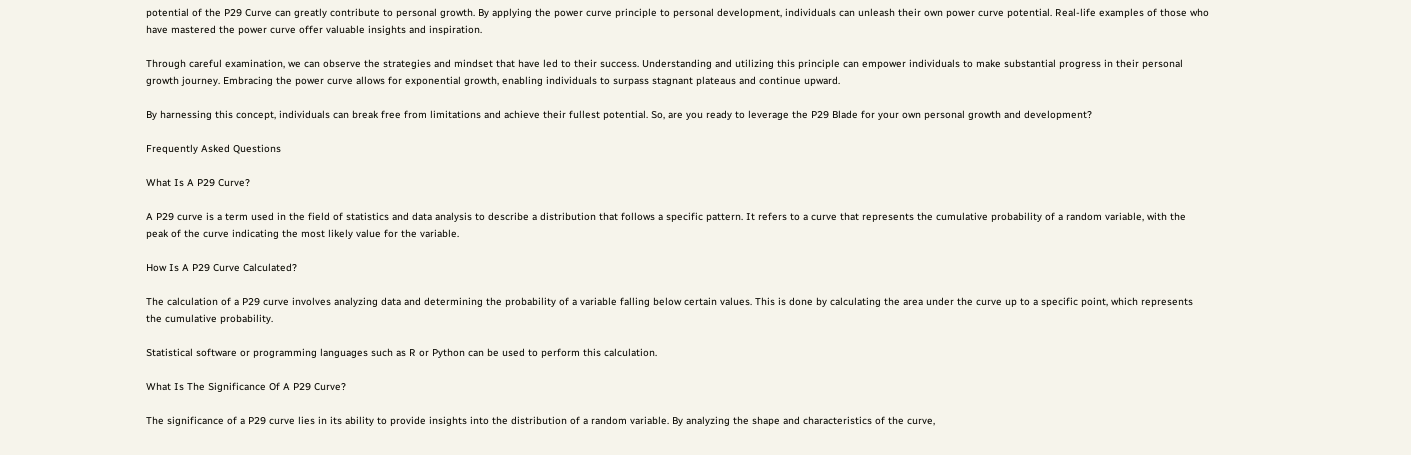potential of the P29 Curve can greatly contribute to personal growth. By applying the power curve principle to personal development, individuals can unleash their own power curve potential. Real-life examples of those who have mastered the power curve offer valuable insights and inspiration.

Through careful examination, we can observe the strategies and mindset that have led to their success. Understanding and utilizing this principle can empower individuals to make substantial progress in their personal growth journey. Embracing the power curve allows for exponential growth, enabling individuals to surpass stagnant plateaus and continue upward.

By harnessing this concept, individuals can break free from limitations and achieve their fullest potential. So, are you ready to leverage the P29 Blade for your own personal growth and development?

Frequently Asked Questions

What Is A P29 Curve?

A P29 curve is a term used in the field of statistics and data analysis to describe a distribution that follows a specific pattern. It refers to a curve that represents the cumulative probability of a random variable, with the peak of the curve indicating the most likely value for the variable.

How Is A P29 Curve Calculated?

The calculation of a P29 curve involves analyzing data and determining the probability of a variable falling below certain values. This is done by calculating the area under the curve up to a specific point, which represents the cumulative probability.

Statistical software or programming languages such as R or Python can be used to perform this calculation.

What Is The Significance Of A P29 Curve?

The significance of a P29 curve lies in its ability to provide insights into the distribution of a random variable. By analyzing the shape and characteristics of the curve,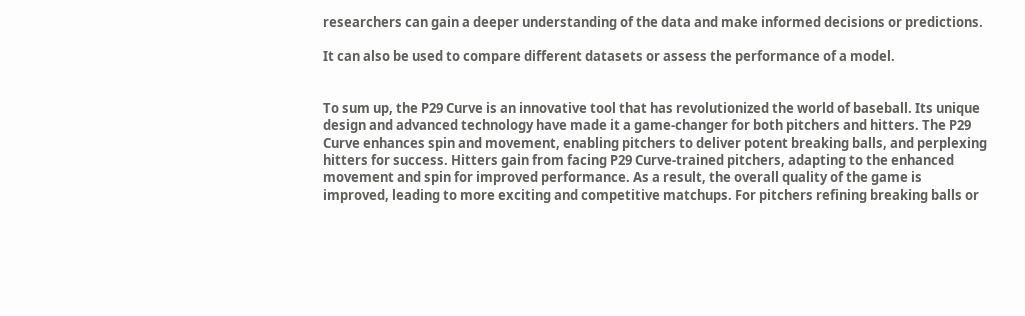researchers can gain a deeper understanding of the data and make informed decisions or predictions.

It can also be used to compare different datasets or assess the performance of a model.


To sum up, the P29 Curve is an innovative tool that has revolutionized the world of baseball. Its unique design and advanced technology have made it a game-changer for both pitchers and hitters. The P29 Curve enhances spin and movement, enabling pitchers to deliver potent breaking balls, and perplexing hitters for success. Hitters gain from facing P29 Curve-trained pitchers, adapting to the enhanced movement and spin for improved performance. As a result, the overall quality of the game is improved, leading to more exciting and competitive matchups. For pitchers refining breaking balls or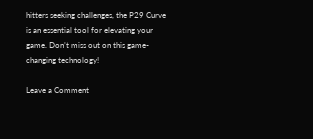hitters seeking challenges, the P29 Curve is an essential tool for elevating your game. Don’t miss out on this game-changing technology!

Leave a Comment